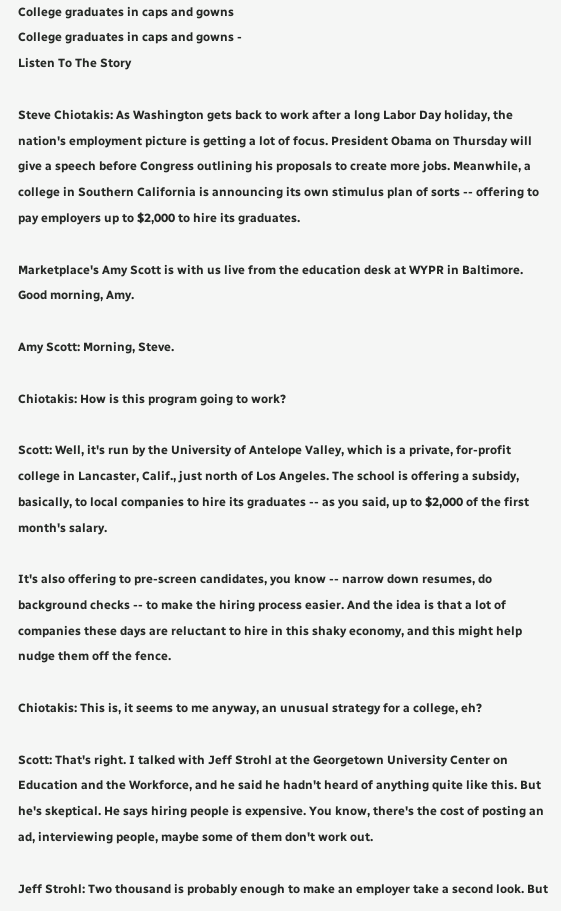College graduates in caps and gowns
College graduates in caps and gowns -
Listen To The Story

Steve Chiotakis: As Washington gets back to work after a long Labor Day holiday, the nation's employment picture is getting a lot of focus. President Obama on Thursday will give a speech before Congress outlining his proposals to create more jobs. Meanwhile, a college in Southern California is announcing its own stimulus plan of sorts -- offering to pay employers up to $2,000 to hire its graduates.

Marketplace's Amy Scott is with us live from the education desk at WYPR in Baltimore. Good morning, Amy.

Amy Scott: Morning, Steve.

Chiotakis: How is this program going to work?

Scott: Well, it's run by the University of Antelope Valley, which is a private, for-profit college in Lancaster, Calif., just north of Los Angeles. The school is offering a subsidy, basically, to local companies to hire its graduates -- as you said, up to $2,000 of the first month's salary.

It's also offering to pre-screen candidates, you know -- narrow down resumes, do background checks -- to make the hiring process easier. And the idea is that a lot of companies these days are reluctant to hire in this shaky economy, and this might help nudge them off the fence.

Chiotakis: This is, it seems to me anyway, an unusual strategy for a college, eh?

Scott: That's right. I talked with Jeff Strohl at the Georgetown University Center on Education and the Workforce, and he said he hadn't heard of anything quite like this. But he's skeptical. He says hiring people is expensive. You know, there's the cost of posting an ad, interviewing people, maybe some of them don't work out.

Jeff Strohl: Two thousand is probably enough to make an employer take a second look. But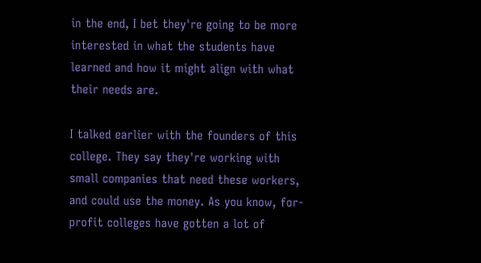in the end, I bet they're going to be more interested in what the students have learned and how it might align with what their needs are.

I talked earlier with the founders of this college. They say they're working with small companies that need these workers, and could use the money. As you know, for-profit colleges have gotten a lot of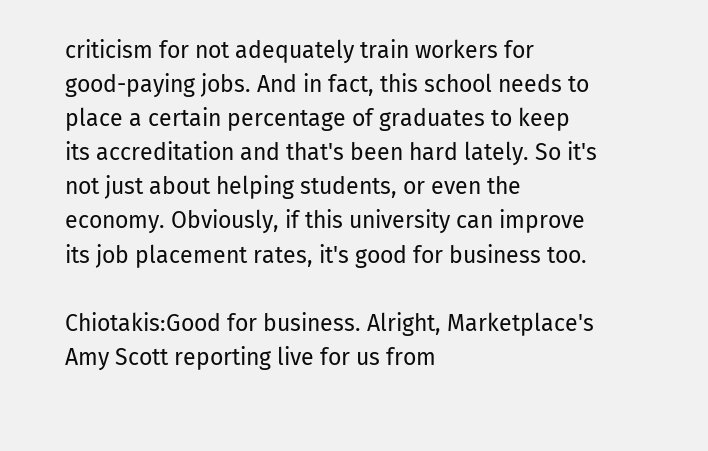criticism for not adequately train workers for good-paying jobs. And in fact, this school needs to place a certain percentage of graduates to keep its accreditation and that's been hard lately. So it's not just about helping students, or even the economy. Obviously, if this university can improve its job placement rates, it's good for business too.

Chiotakis:Good for business. Alright, Marketplace's Amy Scott reporting live for us from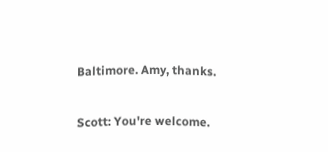Baltimore. Amy, thanks.

Scott: You're welcome.